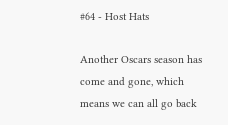#64 - Host Hats

Another Oscars season has come and gone, which means we can all go back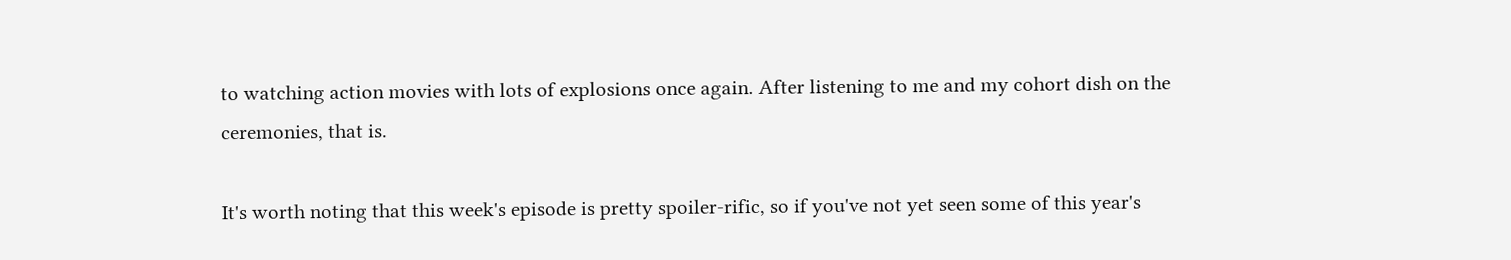to watching action movies with lots of explosions once again. After listening to me and my cohort dish on the ceremonies, that is.

It's worth noting that this week's episode is pretty spoiler-rific, so if you've not yet seen some of this year's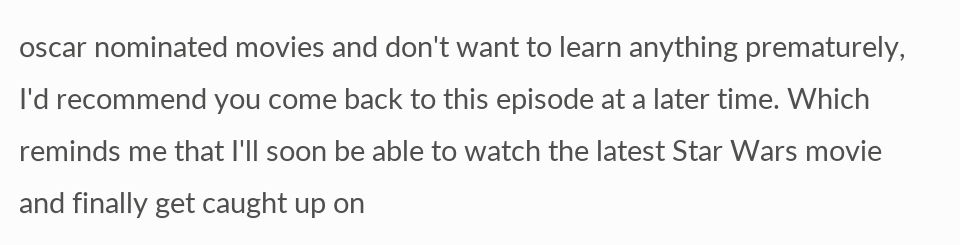oscar nominated movies and don't want to learn anything prematurely, I'd recommend you come back to this episode at a later time. Which reminds me that I'll soon be able to watch the latest Star Wars movie and finally get caught up on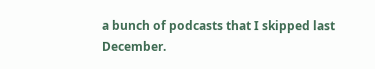a bunch of podcasts that I skipped last December.